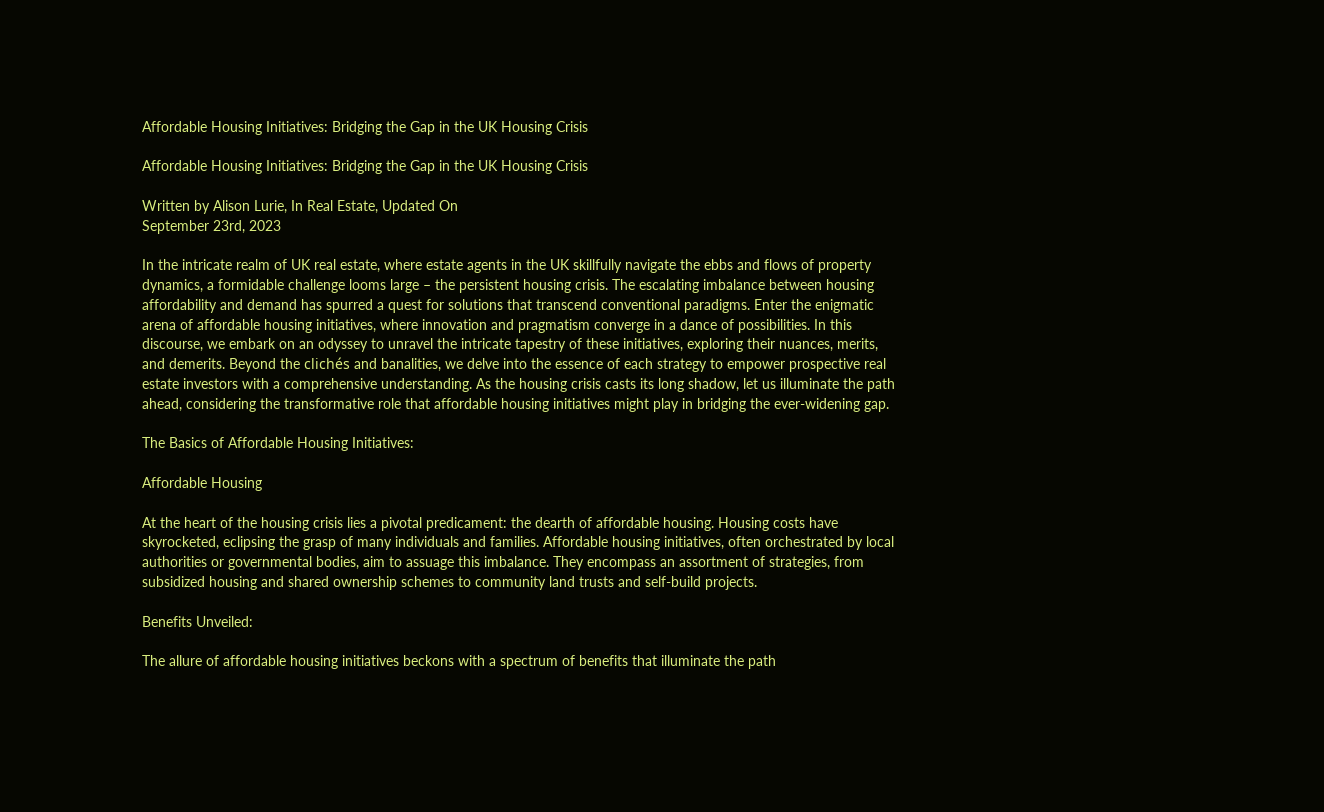Affordable Housing Initiatives: Bridging the Gap in the UK Housing Crisis

Affordable Housing Initiatives: Bridging the Gap in the UK Housing Crisis

Written by Alison Lurie, In Real Estate, Updated On
September 23rd, 2023

In the intricate realm of UK real estate, where estate agents in the UK skillfully navigate the ebbs and flows of property dynamics, a formidable challenge looms large – the persistent housing crisis. The escalating imbalance between housing affordability and demand has spurred a quest for solutions that transcend conventional paradigms. Enter the enigmatic arena of affordable housing initiatives, where innovation and pragmatism converge in a dance of possibilities. In this discourse, we embark on an odyssey to unravel the intricate tapestry of these initiatives, exploring their nuances, merits, and demerits. Beyond the clichés and banalities, we delve into the essence of each strategy to empower prospective real estate investors with a comprehensive understanding. As the housing crisis casts its long shadow, let us illuminate the path ahead, considering the transformative role that affordable housing initiatives might play in bridging the ever-widening gap.

The Basics of Affordable Housing Initiatives:

Affordable Housing

At the heart of the housing crisis lies a pivotal predicament: the dearth of affordable housing. Housing costs have skyrocketed, eclipsing the grasp of many individuals and families. Affordable housing initiatives, often orchestrated by local authorities or governmental bodies, aim to assuage this imbalance. They encompass an assortment of strategies, from subsidized housing and shared ownership schemes to community land trusts and self-build projects.

Benefits Unveiled:

The allure of affordable housing initiatives beckons with a spectrum of benefits that illuminate the path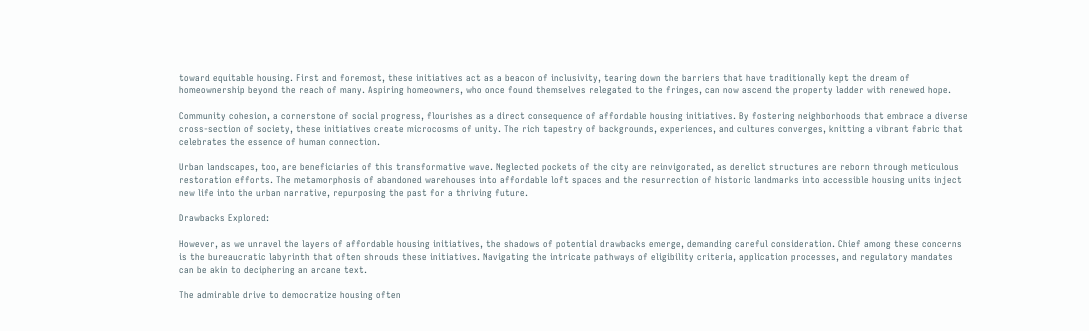toward equitable housing. First and foremost, these initiatives act as a beacon of inclusivity, tearing down the barriers that have traditionally kept the dream of homeownership beyond the reach of many. Aspiring homeowners, who once found themselves relegated to the fringes, can now ascend the property ladder with renewed hope.

Community cohesion, a cornerstone of social progress, flourishes as a direct consequence of affordable housing initiatives. By fostering neighborhoods that embrace a diverse cross-section of society, these initiatives create microcosms of unity. The rich tapestry of backgrounds, experiences, and cultures converges, knitting a vibrant fabric that celebrates the essence of human connection.

Urban landscapes, too, are beneficiaries of this transformative wave. Neglected pockets of the city are reinvigorated, as derelict structures are reborn through meticulous restoration efforts. The metamorphosis of abandoned warehouses into affordable loft spaces and the resurrection of historic landmarks into accessible housing units inject new life into the urban narrative, repurposing the past for a thriving future.

Drawbacks Explored:

However, as we unravel the layers of affordable housing initiatives, the shadows of potential drawbacks emerge, demanding careful consideration. Chief among these concerns is the bureaucratic labyrinth that often shrouds these initiatives. Navigating the intricate pathways of eligibility criteria, application processes, and regulatory mandates can be akin to deciphering an arcane text.

The admirable drive to democratize housing often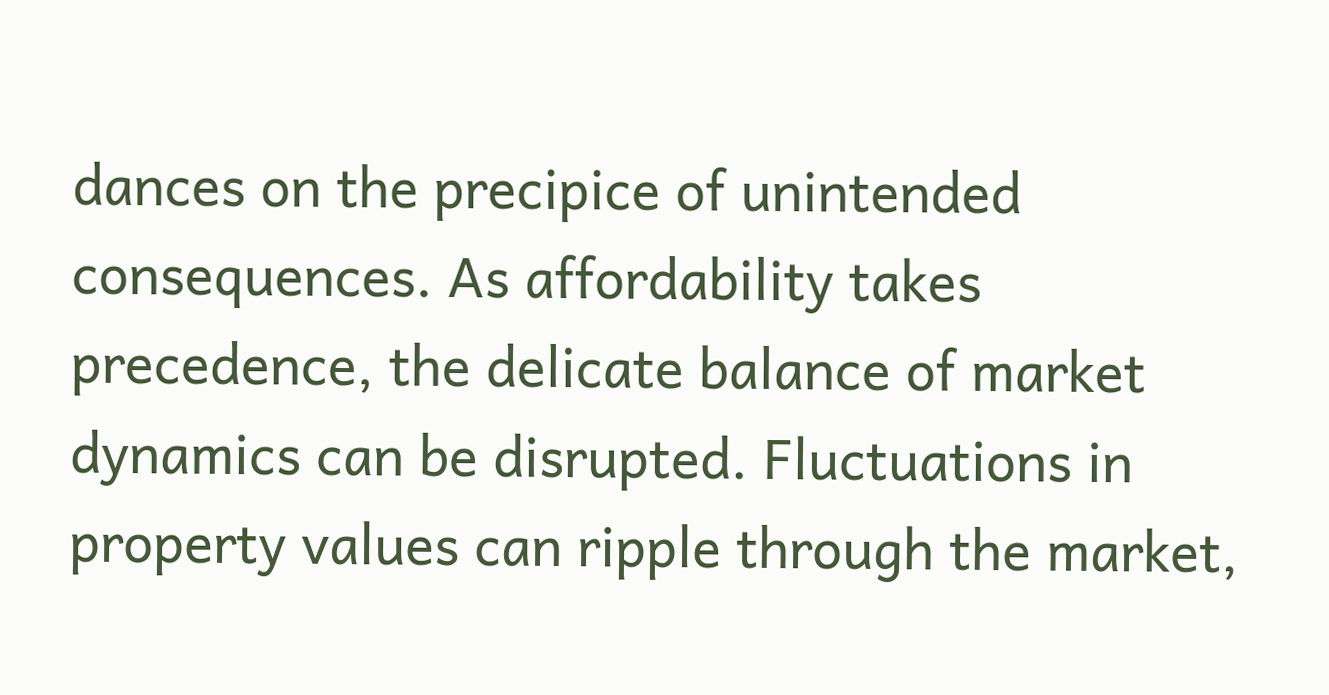dances on the precipice of unintended consequences. As affordability takes precedence, the delicate balance of market dynamics can be disrupted. Fluctuations in property values can ripple through the market,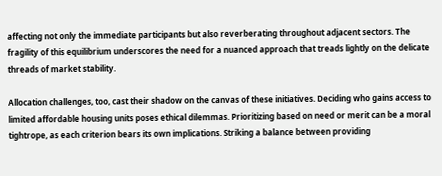affecting not only the immediate participants but also reverberating throughout adjacent sectors. The fragility of this equilibrium underscores the need for a nuanced approach that treads lightly on the delicate threads of market stability.

Allocation challenges, too, cast their shadow on the canvas of these initiatives. Deciding who gains access to limited affordable housing units poses ethical dilemmas. Prioritizing based on need or merit can be a moral tightrope, as each criterion bears its own implications. Striking a balance between providing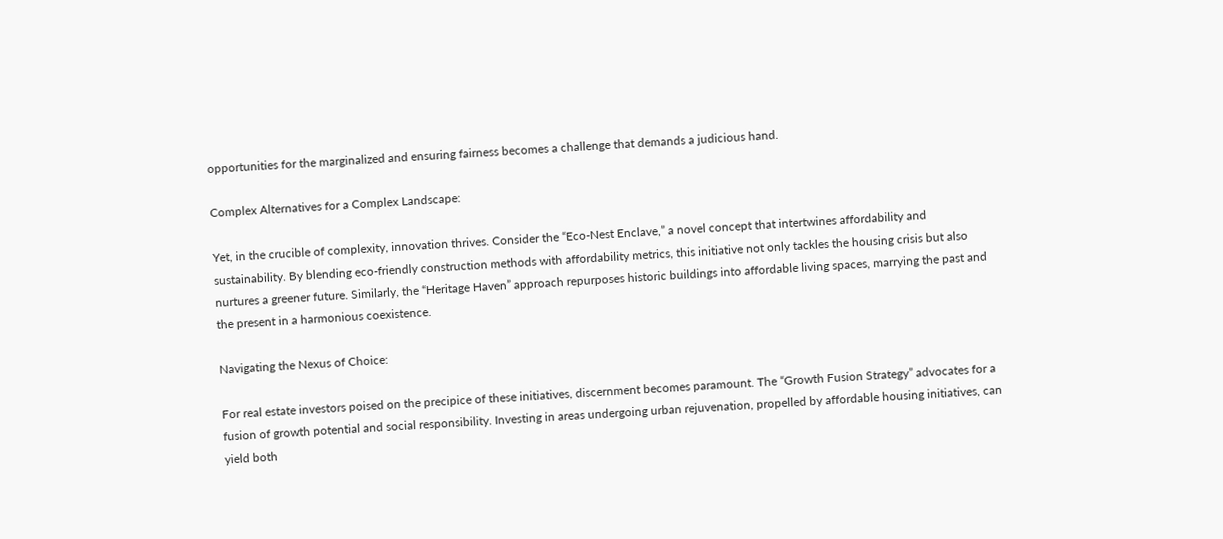opportunities for the marginalized and ensuring fairness becomes a challenge that demands a judicious hand.

Complex Alternatives for a Complex Landscape:

Yet, in the crucible of complexity, innovation thrives. Consider the “Eco-Nest Enclave,” a novel concept that intertwines affordability and sustainability. By blending eco-friendly construction methods with affordability metrics, this initiative not only tackles the housing crisis but also nurtures a greener future. Similarly, the “Heritage Haven” approach repurposes historic buildings into affordable living spaces, marrying the past and the present in a harmonious coexistence.

Navigating the Nexus of Choice:

For real estate investors poised on the precipice of these initiatives, discernment becomes paramount. The “Growth Fusion Strategy” advocates for a fusion of growth potential and social responsibility. Investing in areas undergoing urban rejuvenation, propelled by affordable housing initiatives, can yield both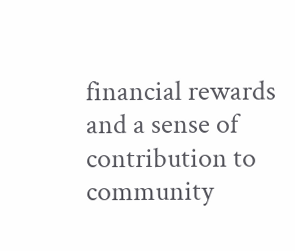financial rewards and a sense of contribution to community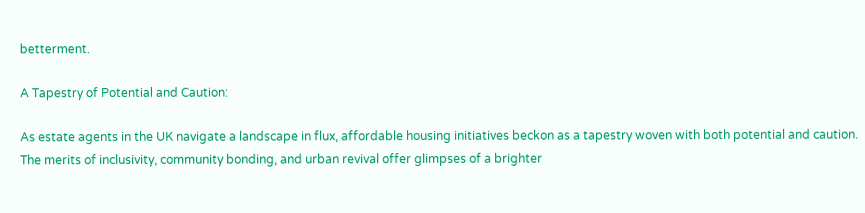betterment.

A Tapestry of Potential and Caution:

As estate agents in the UK navigate a landscape in flux, affordable housing initiatives beckon as a tapestry woven with both potential and caution. The merits of inclusivity, community bonding, and urban revival offer glimpses of a brighter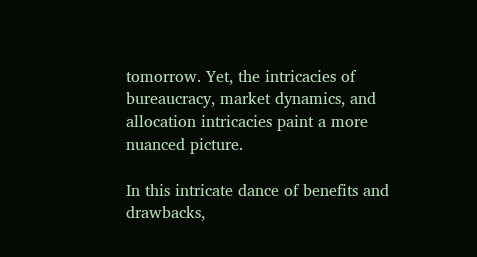tomorrow. Yet, the intricacies of bureaucracy, market dynamics, and allocation intricacies paint a more nuanced picture.

In this intricate dance of benefits and drawbacks,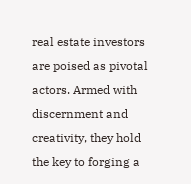real estate investors are poised as pivotal actors. Armed with discernment and creativity, they hold the key to forging a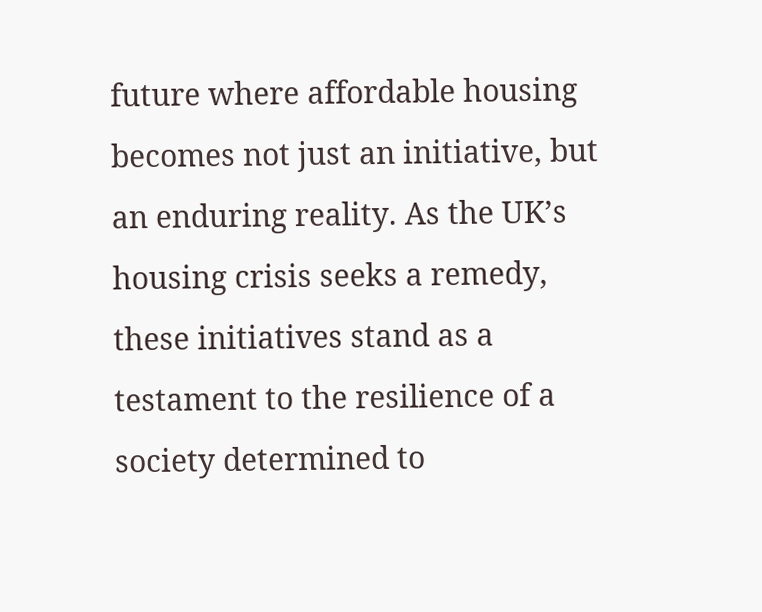future where affordable housing becomes not just an initiative, but an enduring reality. As the UK’s housing crisis seeks a remedy, these initiatives stand as a testament to the resilience of a society determined to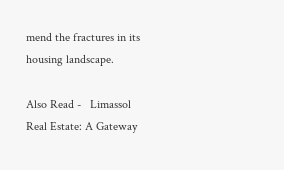mend the fractures in its housing landscape.

Also Read -   Limassol Real Estate: A Gateway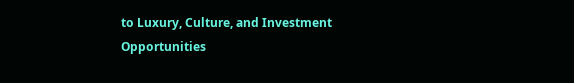to Luxury, Culture, and Investment Opportunities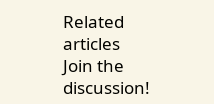Related articles
Join the discussion!